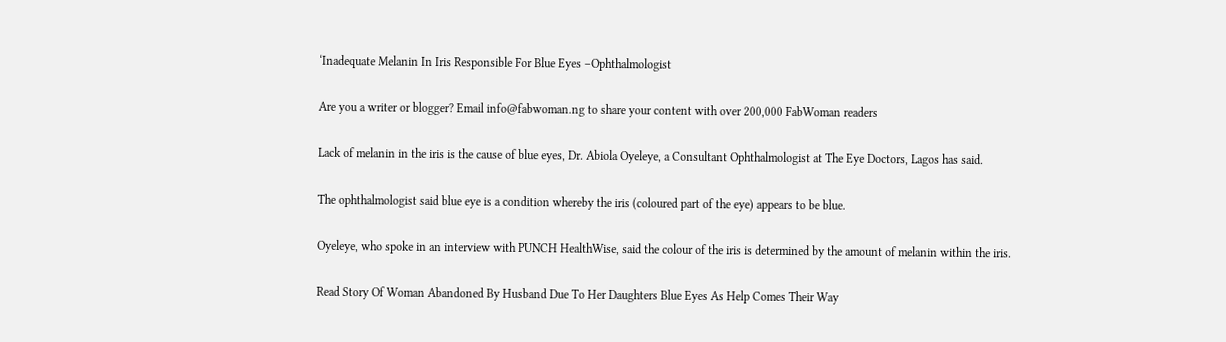‘Inadequate Melanin In Iris Responsible For Blue Eyes –Ophthalmologist

Are you a writer or blogger? Email info@fabwoman.ng to share your content with over 200,000 FabWoman readers

Lack of melanin in the iris is the cause of blue eyes, Dr. Abiola Oyeleye, a Consultant Ophthalmologist at The Eye Doctors, Lagos has said.

The ophthalmologist said blue eye is a condition whereby the iris (coloured part of the eye) appears to be blue.

Oyeleye, who spoke in an interview with PUNCH HealthWise, said the colour of the iris is determined by the amount of melanin within the iris.

Read Story Of Woman Abandoned By Husband Due To Her Daughters Blue Eyes As Help Comes Their Way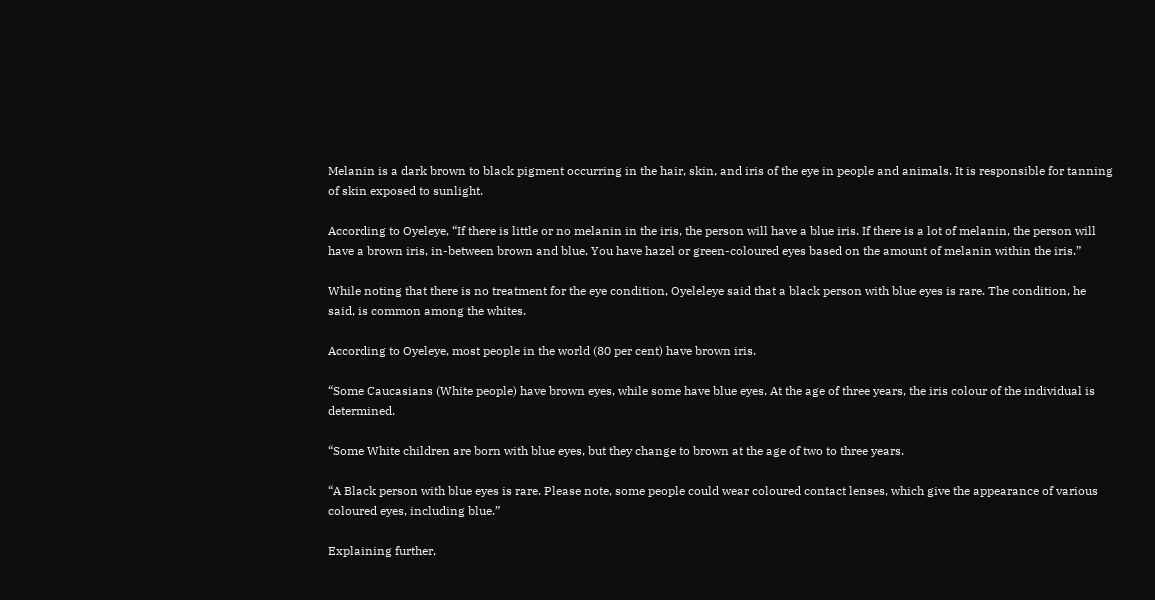Melanin is a dark brown to black pigment occurring in the hair, skin, and iris of the eye in people and animals. It is responsible for tanning of skin exposed to sunlight.

According to Oyeleye, “If there is little or no melanin in the iris, the person will have a blue iris. If there is a lot of melanin, the person will have a brown iris, in-between brown and blue. You have hazel or green-coloured eyes based on the amount of melanin within the iris.”

While noting that there is no treatment for the eye condition, Oyeleleye said that a black person with blue eyes is rare. The condition, he said, is common among the whites.

According to Oyeleye, most people in the world (80 per cent) have brown iris.

“Some Caucasians (White people) have brown eyes, while some have blue eyes. At the age of three years, the iris colour of the individual is determined.

“Some White children are born with blue eyes, but they change to brown at the age of two to three years.

“A Black person with blue eyes is rare. Please note, some people could wear coloured contact lenses, which give the appearance of various coloured eyes, including blue.”

Explaining further,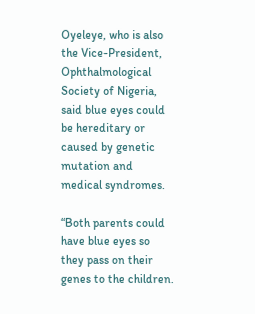Oyeleye, who is also the Vice-President, Ophthalmological Society of Nigeria, said blue eyes could be hereditary or caused by genetic mutation and medical syndromes.

“Both parents could have blue eyes so they pass on their genes to the children.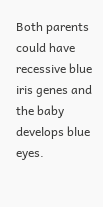Both parents could have recessive blue iris genes and the baby develops blue eyes.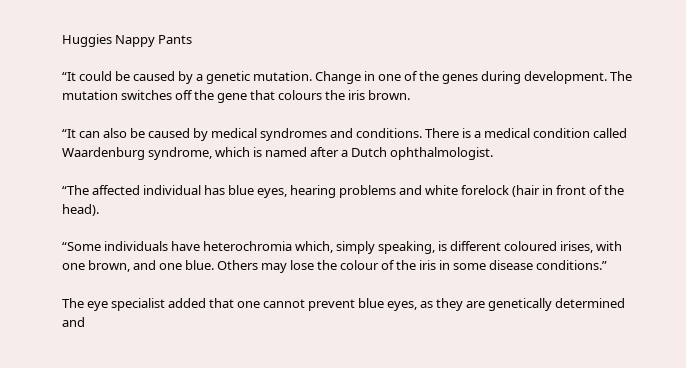Huggies Nappy Pants

“It could be caused by a genetic mutation. Change in one of the genes during development. The mutation switches off the gene that colours the iris brown.

“It can also be caused by medical syndromes and conditions. There is a medical condition called Waardenburg syndrome, which is named after a Dutch ophthalmologist.

“The affected individual has blue eyes, hearing problems and white forelock (hair in front of the head).

“Some individuals have heterochromia which, simply speaking, is different coloured irises, with one brown, and one blue. Others may lose the colour of the iris in some disease conditions.”

The eye specialist added that one cannot prevent blue eyes, as they are genetically determined and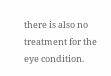there is also no treatment for the eye condition.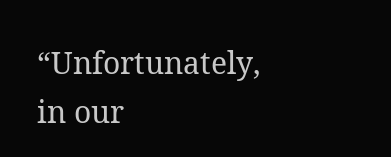“Unfortunately, in our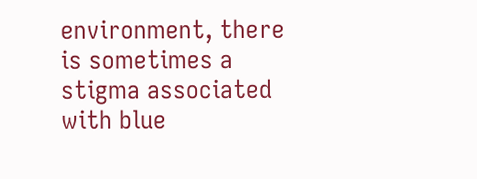environment, there is sometimes a stigma associated with blue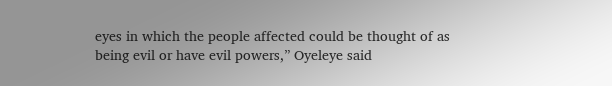eyes in which the people affected could be thought of as being evil or have evil powers,” Oyeleye said